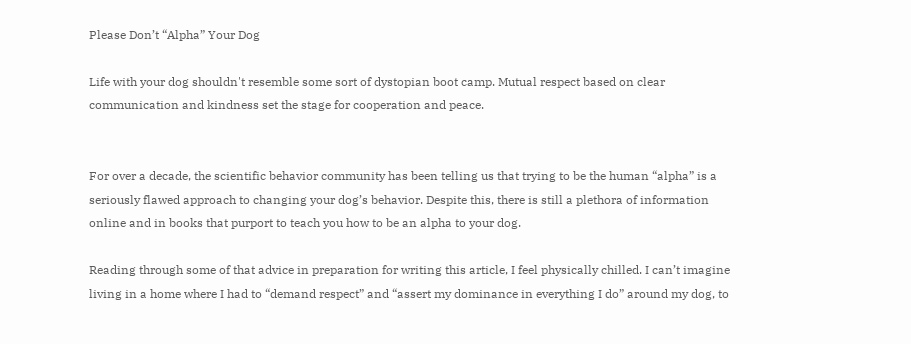Please Don’t “Alpha” Your Dog

Life with your dog shouldn't resemble some sort of dystopian boot camp. Mutual respect based on clear communication and kindness set the stage for cooperation and peace.


For over a decade, the scientific behavior community has been telling us that trying to be the human “alpha” is a seriously flawed approach to changing your dog’s behavior. Despite this, there is still a plethora of information online and in books that purport to teach you how to be an alpha to your dog.

Reading through some of that advice in preparation for writing this article, I feel physically chilled. I can’t imagine living in a home where I had to “demand respect” and “assert my dominance in everything I do” around my dog, to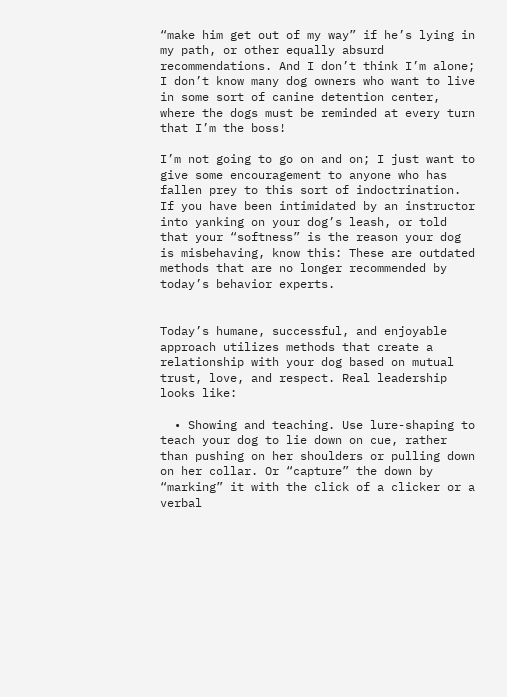“make him get out of my way” if he’s lying in my path, or other equally absurd recommendations. And I don’t think I’m alone; I don’t know many dog owners who want to live in some sort of canine detention center, where the dogs must be reminded at every turn that I’m the boss!

I’m not going to go on and on; I just want to give some encouragement to anyone who has fallen prey to this sort of indoctrination. If you have been intimidated by an instructor into yanking on your dog’s leash, or told that your “softness” is the reason your dog is misbehaving, know this: These are outdated methods that are no longer recommended by today’s behavior experts.


Today’s humane, successful, and enjoyable approach utilizes methods that create a relationship with your dog based on mutual trust, love, and respect. Real leadership looks like:

  • Showing and teaching. Use lure-shaping to teach your dog to lie down on cue, rather than pushing on her shoulders or pulling down on her collar. Or “capture” the down by “marking” it with the click of a clicker or a verbal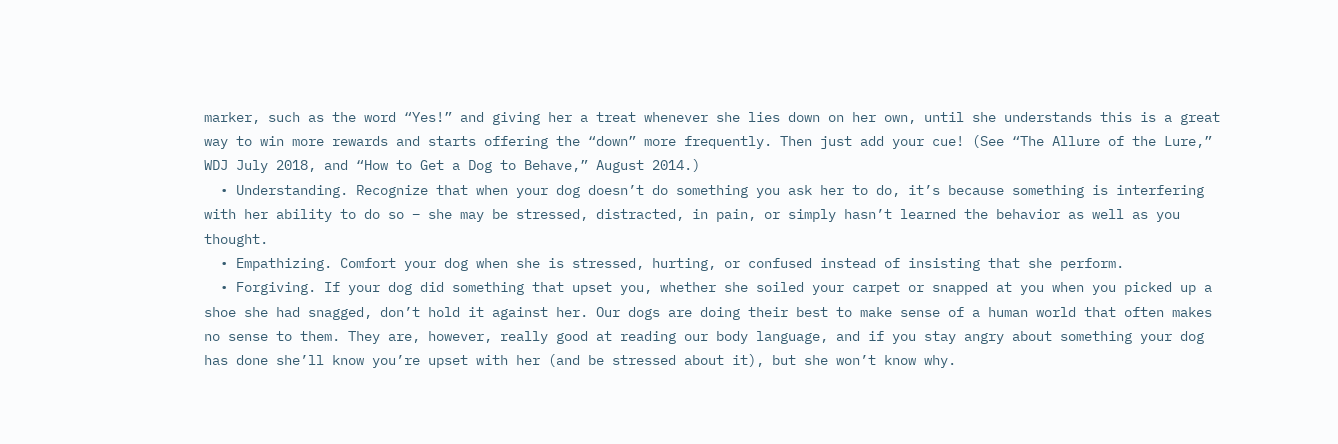marker, such as the word “Yes!” and giving her a treat whenever she lies down on her own, until she understands this is a great way to win more rewards and starts offering the “down” more frequently. Then just add your cue! (See “The Allure of the Lure,” WDJ July 2018, and “How to Get a Dog to Behave,” August 2014.)
  • Understanding. Recognize that when your dog doesn’t do something you ask her to do, it’s because something is interfering with her ability to do so – she may be stressed, distracted, in pain, or simply hasn’t learned the behavior as well as you thought.
  • Empathizing. Comfort your dog when she is stressed, hurting, or confused instead of insisting that she perform.
  • Forgiving. If your dog did something that upset you, whether she soiled your carpet or snapped at you when you picked up a shoe she had snagged, don’t hold it against her. Our dogs are doing their best to make sense of a human world that often makes no sense to them. They are, however, really good at reading our body language, and if you stay angry about something your dog has done she’ll know you’re upset with her (and be stressed about it), but she won’t know why.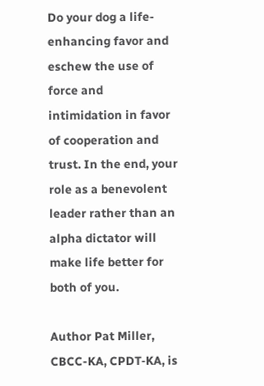Do your dog a life-enhancing favor and eschew the use of force and intimidation in favor of cooperation and trust. In the end, your role as a benevolent leader rather than an alpha dictator will make life better for both of you.

Author Pat Miller, CBCC-KA, CPDT‑KA, is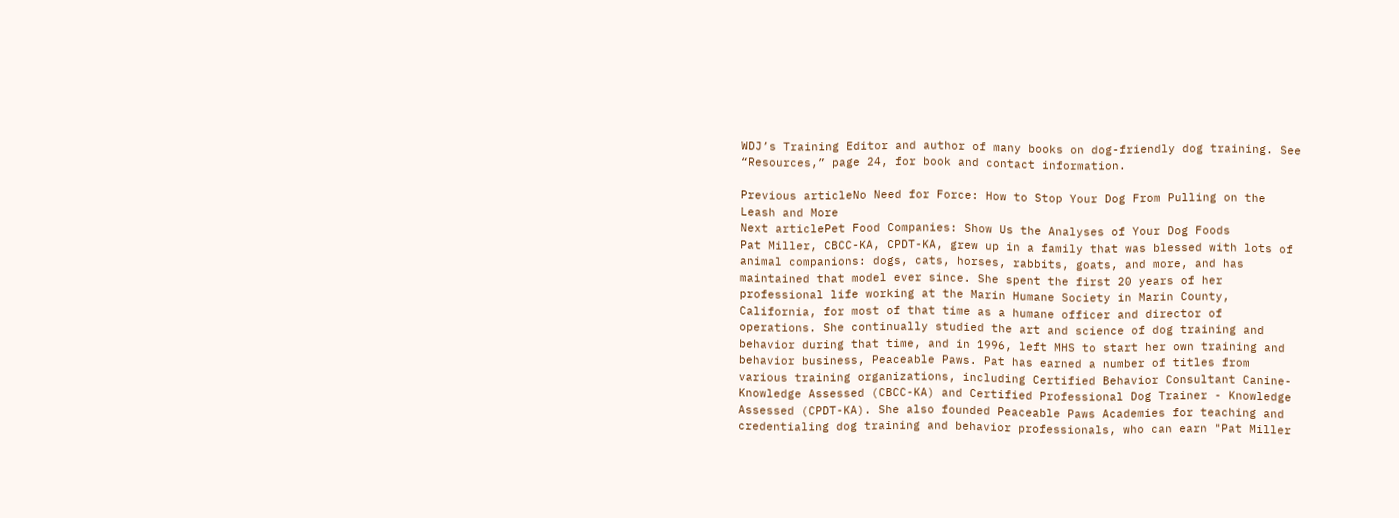WDJ’s Training Editor and author of many books on dog-friendly dog training. See “Resources,” page 24, for book and contact information.

Previous articleNo Need for Force: How to Stop Your Dog From Pulling on the Leash and More
Next articlePet Food Companies: Show Us the Analyses of Your Dog Foods
Pat Miller, CBCC-KA, CPDT-KA, grew up in a family that was blessed with lots of animal companions: dogs, cats, horses, rabbits, goats, and more, and has maintained that model ever since. She spent the first 20 years of her professional life working at the Marin Humane Society in Marin County, California, for most of that time as a humane officer and director of operations. She continually studied the art and science of dog training and behavior during that time, and in 1996, left MHS to start her own training and behavior business, Peaceable Paws. Pat has earned a number of titles from various training organizations, including Certified Behavior Consultant Canine-Knowledge Assessed (CBCC-KA) and Certified Professional Dog Trainer - Knowledge Assessed (CPDT-KA). She also founded Peaceable Paws Academies for teaching and credentialing dog training and behavior professionals, who can earn "Pat Miller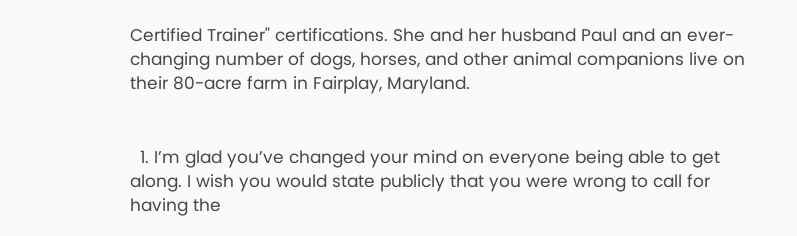Certified Trainer" certifications. She and her husband Paul and an ever-changing number of dogs, horses, and other animal companions live on their 80-acre farm in Fairplay, Maryland.


  1. I’m glad you’ve changed your mind on everyone being able to get along. I wish you would state publicly that you were wrong to call for having the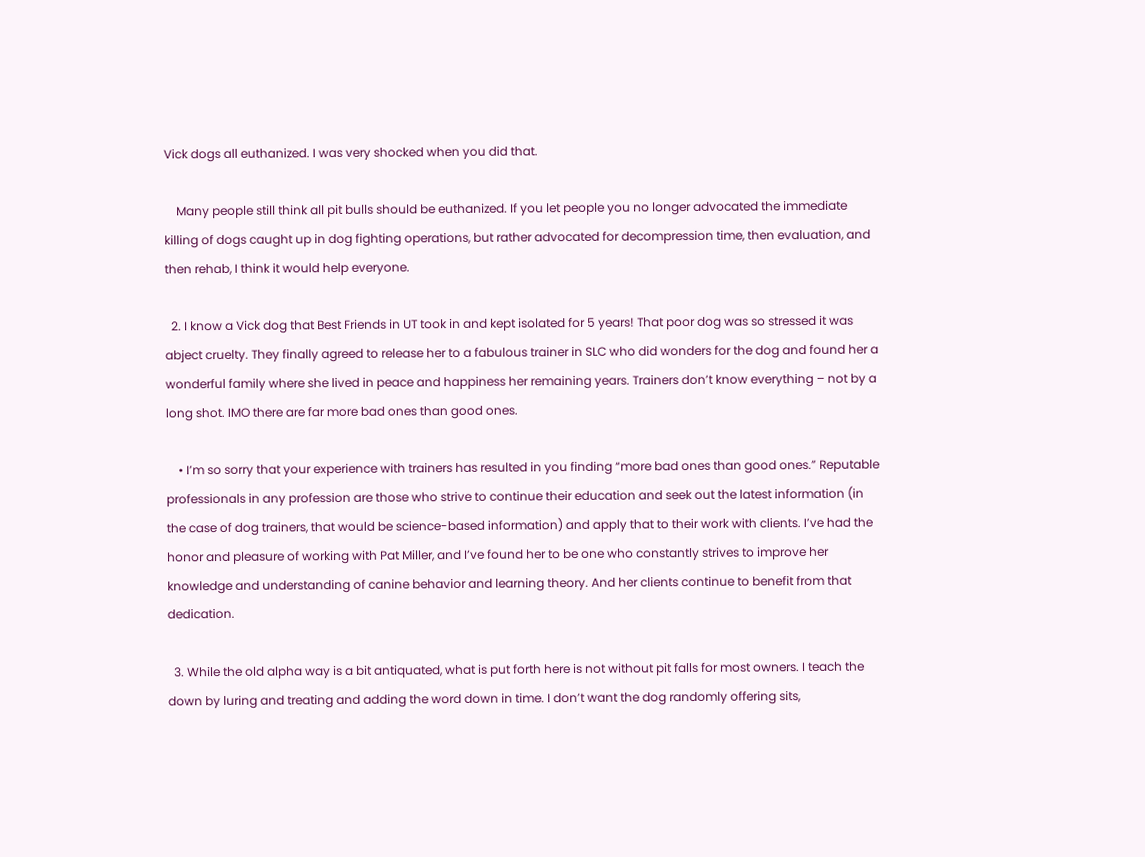Vick dogs all euthanized. I was very shocked when you did that.

    Many people still think all pit bulls should be euthanized. If you let people you no longer advocated the immediate killing of dogs caught up in dog fighting operations, but rather advocated for decompression time, then evaluation, and then rehab, I think it would help everyone.

  2. I know a Vick dog that Best Friends in UT took in and kept isolated for 5 years! That poor dog was so stressed it was abject cruelty. They finally agreed to release her to a fabulous trainer in SLC who did wonders for the dog and found her a wonderful family where she lived in peace and happiness her remaining years. Trainers don’t know everything – not by a long shot. IMO there are far more bad ones than good ones.

    • I’m so sorry that your experience with trainers has resulted in you finding “more bad ones than good ones.” Reputable professionals in any profession are those who strive to continue their education and seek out the latest information (in the case of dog trainers, that would be science-based information) and apply that to their work with clients. I’ve had the honor and pleasure of working with Pat Miller, and I’ve found her to be one who constantly strives to improve her knowledge and understanding of canine behavior and learning theory. And her clients continue to benefit from that dedication.

  3. While the old alpha way is a bit antiquated, what is put forth here is not without pit falls for most owners. I teach the down by luring and treating and adding the word down in time. I don’t want the dog randomly offering sits,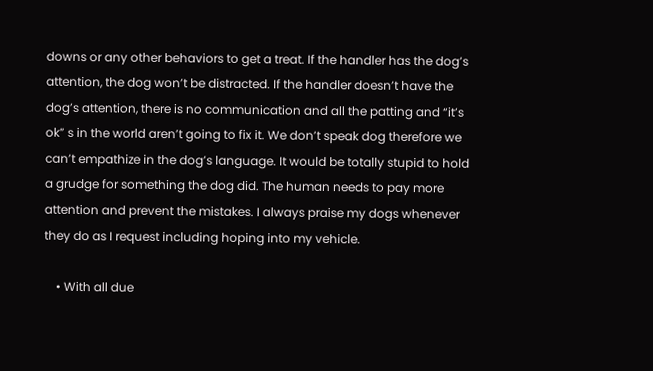downs or any other behaviors to get a treat. If the handler has the dog’s attention, the dog won’t be distracted. If the handler doesn’t have the dog’s attention, there is no communication and all the patting and “it’s ok” s in the world aren’t going to fix it. We don’t speak dog therefore we can’t empathize in the dog’s language. It would be totally stupid to hold a grudge for something the dog did. The human needs to pay more attention and prevent the mistakes. I always praise my dogs whenever they do as I request including hoping into my vehicle.

    • With all due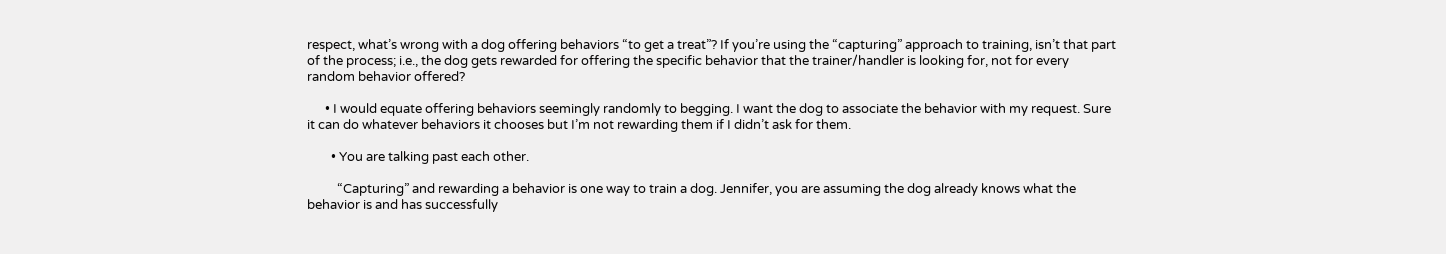respect, what’s wrong with a dog offering behaviors “to get a treat”? If you’re using the “capturing” approach to training, isn’t that part of the process; i.e., the dog gets rewarded for offering the specific behavior that the trainer/handler is looking for, not for every random behavior offered?

      • I would equate offering behaviors seemingly randomly to begging. I want the dog to associate the behavior with my request. Sure it can do whatever behaviors it chooses but I’m not rewarding them if I didn’t ask for them.

        • You are talking past each other.

          “Capturing” and rewarding a behavior is one way to train a dog. Jennifer, you are assuming the dog already knows what the behavior is and has successfully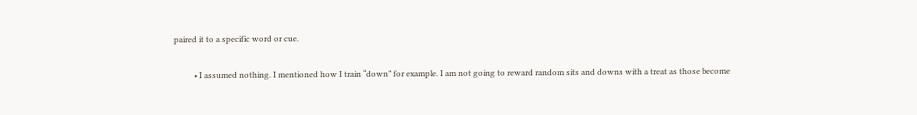paired it to a specific word or cue.

          • I assumed nothing. I mentioned how I train “down” for example. I am not going to reward random sits and downs with a treat as those become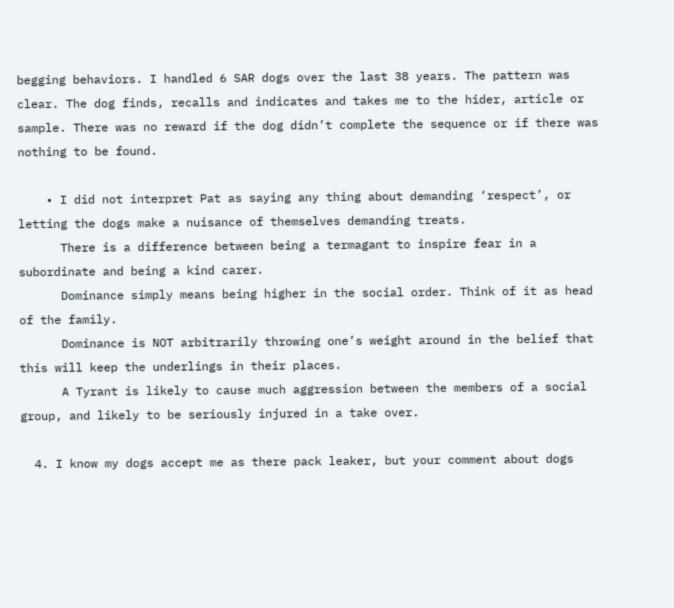begging behaviors. I handled 6 SAR dogs over the last 38 years. The pattern was clear. The dog finds, recalls and indicates and takes me to the hider, article or sample. There was no reward if the dog didn’t complete the sequence or if there was nothing to be found.

    • I did not interpret Pat as saying any thing about demanding ‘respect’, or letting the dogs make a nuisance of themselves demanding treats.
      There is a difference between being a termagant to inspire fear in a subordinate and being a kind carer.
      Dominance simply means being higher in the social order. Think of it as head of the family.
      Dominance is NOT arbitrarily throwing one’s weight around in the belief that this will keep the underlings in their places.
      A Tyrant is likely to cause much aggression between the members of a social group, and likely to be seriously injured in a take over.

  4. I know my dogs accept me as there pack leaker, but your comment about dogs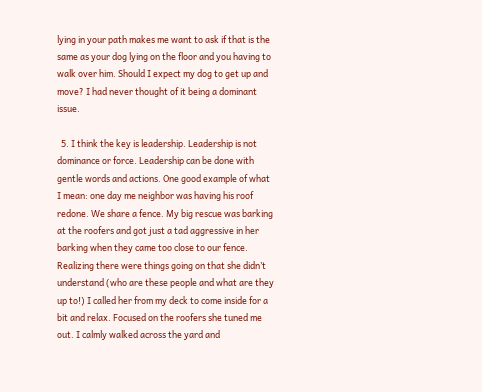lying in your path makes me want to ask if that is the same as your dog lying on the floor and you having to walk over him. Should I expect my dog to get up and move? I had never thought of it being a dominant issue.

  5. I think the key is leadership. Leadership is not dominance or force. Leadership can be done with gentle words and actions. One good example of what I mean: one day me neighbor was having his roof redone. We share a fence. My big rescue was barking at the roofers and got just a tad aggressive in her barking when they came too close to our fence. Realizing there were things going on that she didn’t understand (who are these people and what are they up to!) I called her from my deck to come inside for a bit and relax. Focused on the roofers she tuned me out. I calmly walked across the yard and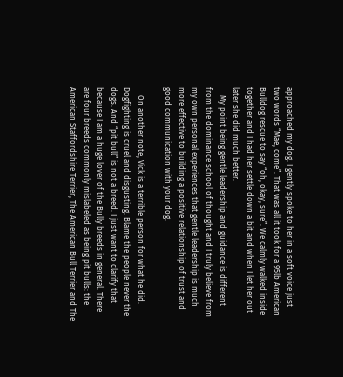approached my dog. I gently spoke to her in a soft voice just two words “Mae, come”. That was all it took for a 95lb American Bulldog rescue to say “oh, okay, sure”. We calmly walked inside together and I had her settle down a bit and when I let her out later she did much better.
    My point being gentle leadership and guidance is different from the dominance school of thought and I truly believe from my own personal experiences that gentle leadership is much more effective to building a positive relationship of trust and good communication with your dog.

    On another note, Vick is a terrible person for what he did. Dogfighting is cruel and disgusting. Blame the people never the dogs. And “pit bull” is not a breed. I just want to clarify that because I am a huge lover of the Bully breeds in general. There are four breeds commonly mislabeled as being pit bulls: the American Staffordshire Terrier, The American Bull Terrier and The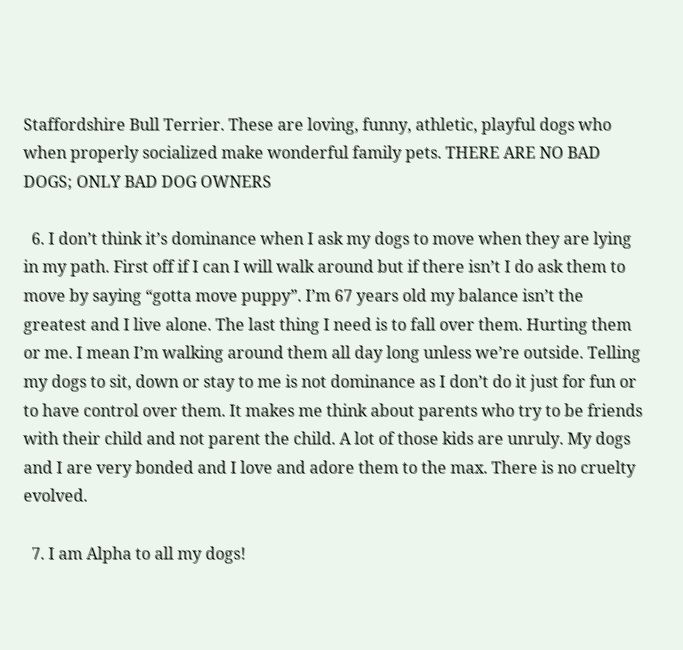Staffordshire Bull Terrier. These are loving, funny, athletic, playful dogs who when properly socialized make wonderful family pets. THERE ARE NO BAD DOGS; ONLY BAD DOG OWNERS

  6. I don’t think it’s dominance when I ask my dogs to move when they are lying in my path. First off if I can I will walk around but if there isn’t I do ask them to move by saying “gotta move puppy”. I’m 67 years old my balance isn’t the greatest and I live alone. The last thing I need is to fall over them. Hurting them or me. I mean I’m walking around them all day long unless we’re outside. Telling my dogs to sit, down or stay to me is not dominance as I don’t do it just for fun or to have control over them. It makes me think about parents who try to be friends with their child and not parent the child. A lot of those kids are unruly. My dogs and I are very bonded and I love and adore them to the max. There is no cruelty evolved.

  7. I am Alpha to all my dogs!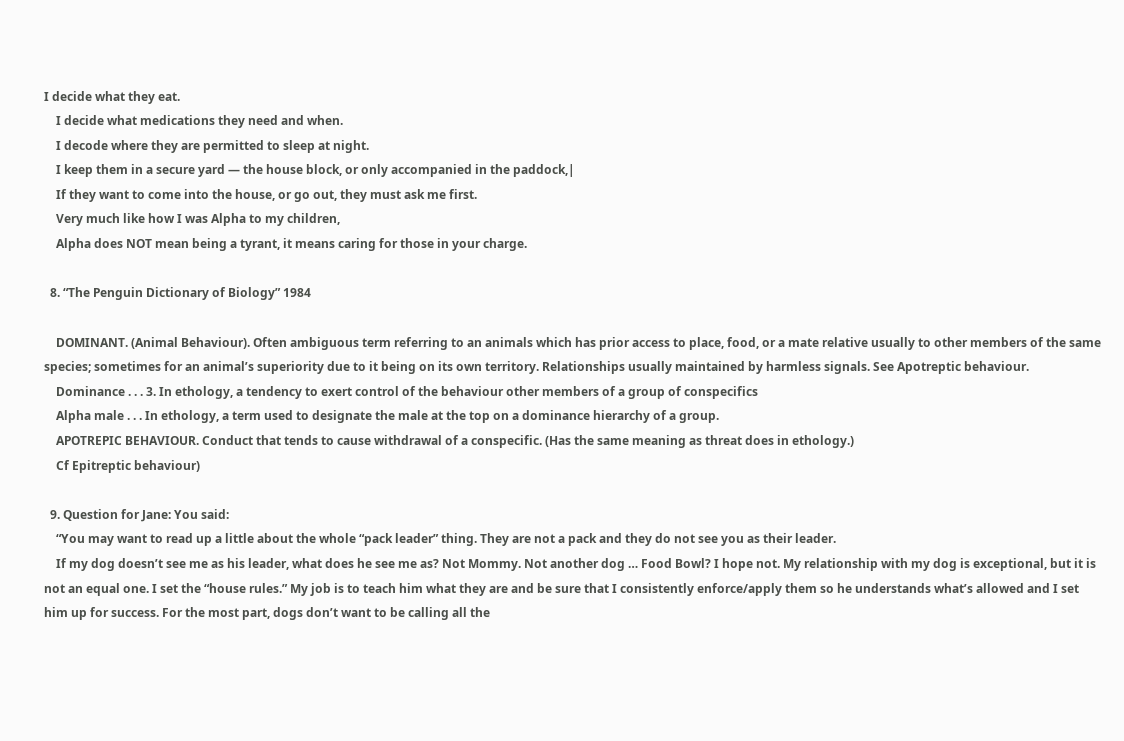I decide what they eat.
    I decide what medications they need and when.
    I decode where they are permitted to sleep at night.
    I keep them in a secure yard — the house block, or only accompanied in the paddock,|
    If they want to come into the house, or go out, they must ask me first.
    Very much like how I was Alpha to my children,
    Alpha does NOT mean being a tyrant, it means caring for those in your charge.

  8. “The Penguin Dictionary of Biology” 1984

    DOMINANT. (Animal Behaviour). Often ambiguous term referring to an animals which has prior access to place, food, or a mate relative usually to other members of the same species; sometimes for an animal’s superiority due to it being on its own territory. Relationships usually maintained by harmless signals. See Apotreptic behaviour.
    Dominance . . . 3. In ethology, a tendency to exert control of the behaviour other members of a group of conspecifics
    Alpha male . . . In ethology, a term used to designate the male at the top on a dominance hierarchy of a group.
    APOTREPIC BEHAVIOUR. Conduct that tends to cause withdrawal of a conspecific. (Has the same meaning as threat does in ethology.)
    Cf Epitreptic behaviour)

  9. Question for Jane: You said:
    “You may want to read up a little about the whole “pack leader” thing. They are not a pack and they do not see you as their leader.
    If my dog doesn’t see me as his leader, what does he see me as? Not Mommy. Not another dog … Food Bowl? I hope not. My relationship with my dog is exceptional, but it is not an equal one. I set the “house rules.” My job is to teach him what they are and be sure that I consistently enforce/apply them so he understands what’s allowed and I set him up for success. For the most part, dogs don’t want to be calling all the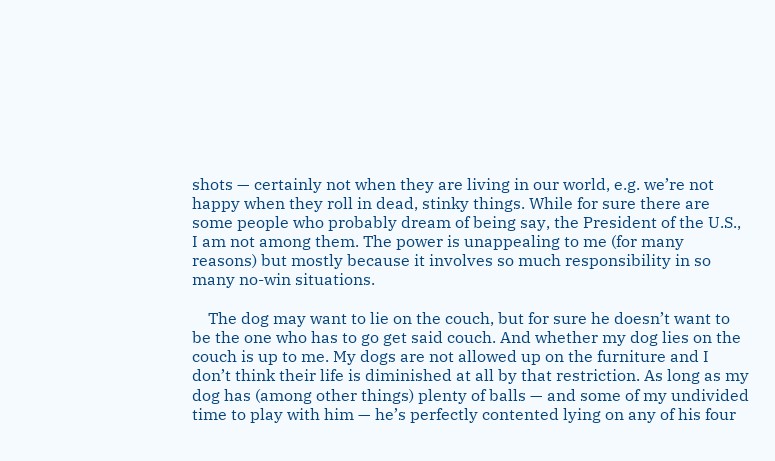shots — certainly not when they are living in our world, e.g. we’re not happy when they roll in dead, stinky things. While for sure there are some people who probably dream of being say, the President of the U.S., I am not among them. The power is unappealing to me (for many reasons) but mostly because it involves so much responsibility in so many no-win situations.

    The dog may want to lie on the couch, but for sure he doesn’t want to be the one who has to go get said couch. And whether my dog lies on the couch is up to me. My dogs are not allowed up on the furniture and I don’t think their life is diminished at all by that restriction. As long as my dog has (among other things) plenty of balls — and some of my undivided time to play with him — he’s perfectly contented lying on any of his four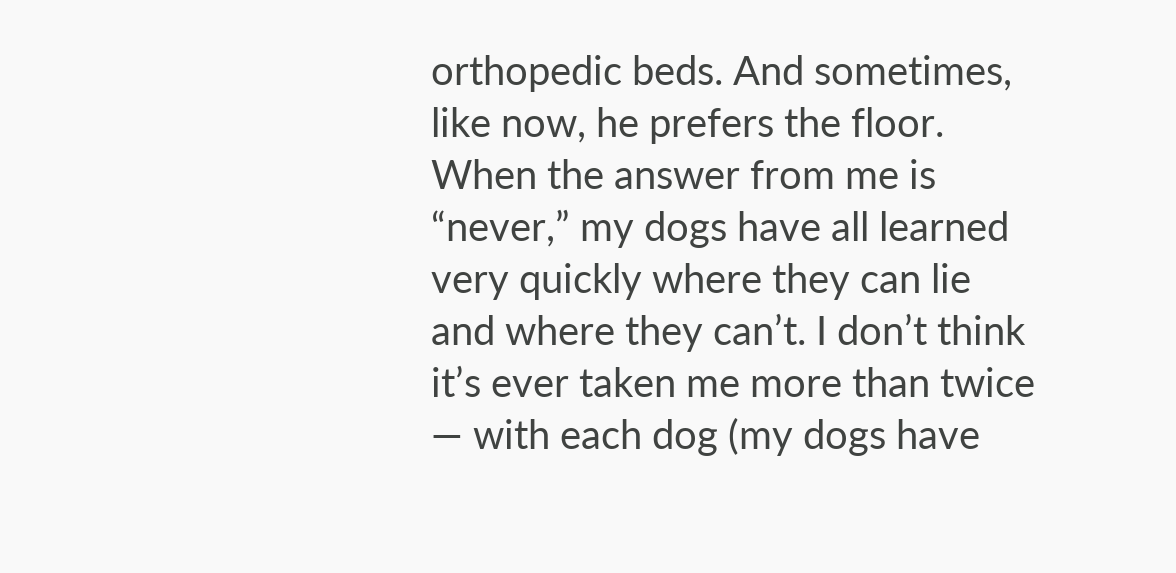orthopedic beds. And sometimes, like now, he prefers the floor. When the answer from me is “never,” my dogs have all learned very quickly where they can lie and where they can’t. I don’t think it’s ever taken me more than twice — with each dog (my dogs have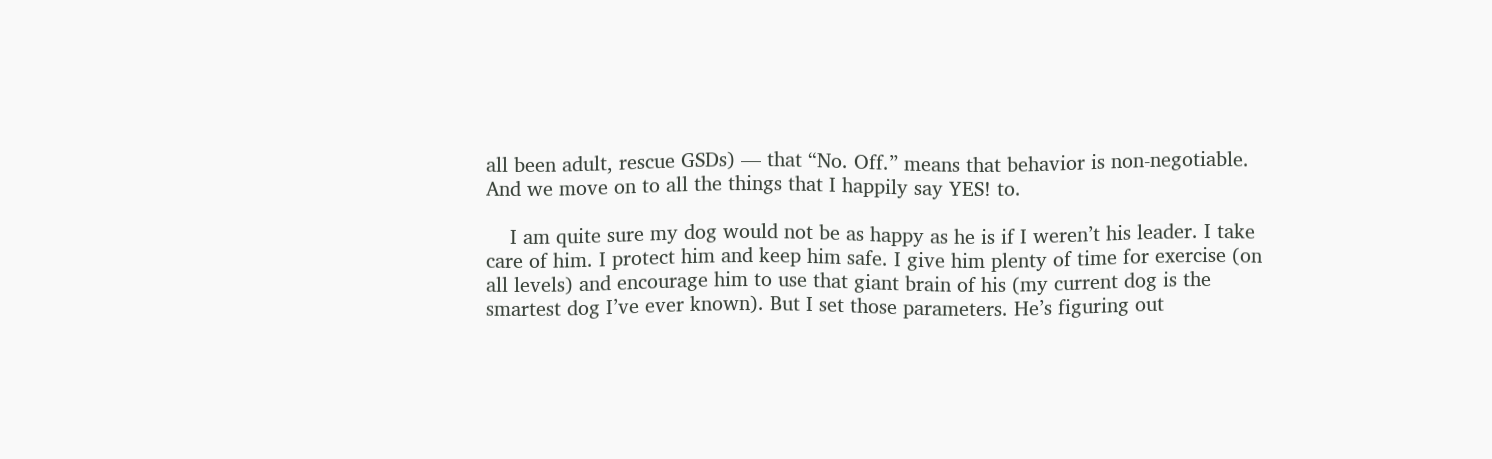all been adult, rescue GSDs) — that “No. Off.” means that behavior is non-negotiable. And we move on to all the things that I happily say YES! to.

    I am quite sure my dog would not be as happy as he is if I weren’t his leader. I take care of him. I protect him and keep him safe. I give him plenty of time for exercise (on all levels) and encourage him to use that giant brain of his (my current dog is the smartest dog I’ve ever known). But I set those parameters. He’s figuring out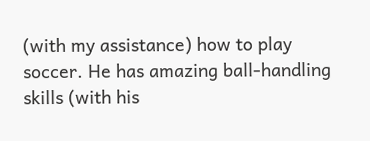(with my assistance) how to play soccer. He has amazing ball-handling skills (with his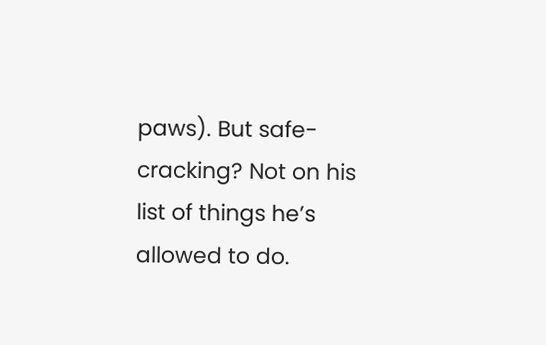paws). But safe-cracking? Not on his list of things he’s allowed to do.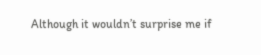Although it wouldn’t surprise me if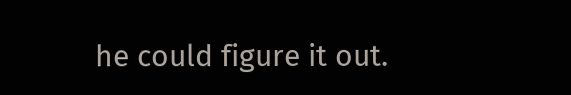he could figure it out.